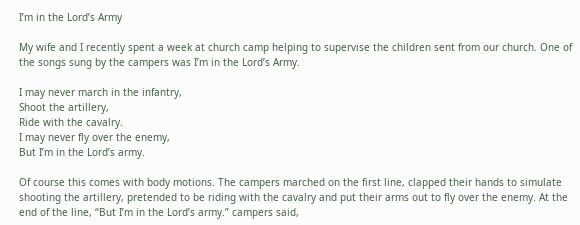I’m in the Lord’s Army

My wife and I recently spent a week at church camp helping to supervise the children sent from our church. One of the songs sung by the campers was I’m in the Lord’s Army.

I may never march in the infantry,
Shoot the artillery,
Ride with the cavalry.
I may never fly over the enemy,
But I’m in the Lord’s army.

Of course this comes with body motions. The campers marched on the first line, clapped their hands to simulate shooting the artillery, pretended to be riding with the cavalry and put their arms out to fly over the enemy. At the end of the line, “But I’m in the Lord’s army.” campers said,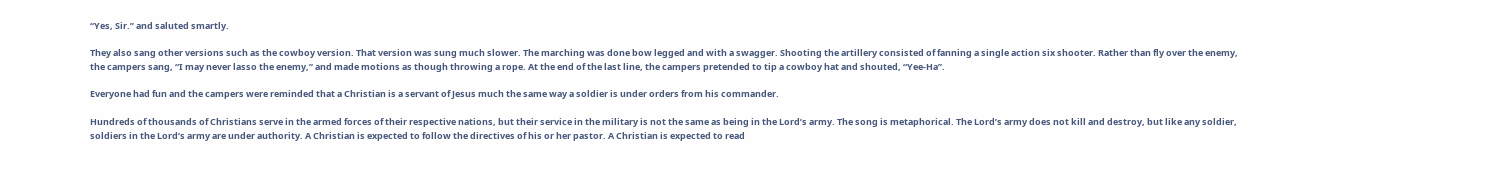“Yes, Sir.” and saluted smartly.

They also sang other versions such as the cowboy version. That version was sung much slower. The marching was done bow legged and with a swagger. Shooting the artillery consisted of fanning a single action six shooter. Rather than fly over the enemy, the campers sang, “I may never lasso the enemy,” and made motions as though throwing a rope. At the end of the last line, the campers pretended to tip a cowboy hat and shouted, “Yee-Ha”.

Everyone had fun and the campers were reminded that a Christian is a servant of Jesus much the same way a soldier is under orders from his commander.

Hundreds of thousands of Christians serve in the armed forces of their respective nations, but their service in the military is not the same as being in the Lord’s army. The song is metaphorical. The Lord’s army does not kill and destroy, but like any soldier, soldiers in the Lord’s army are under authority. A Christian is expected to follow the directives of his or her pastor. A Christian is expected to read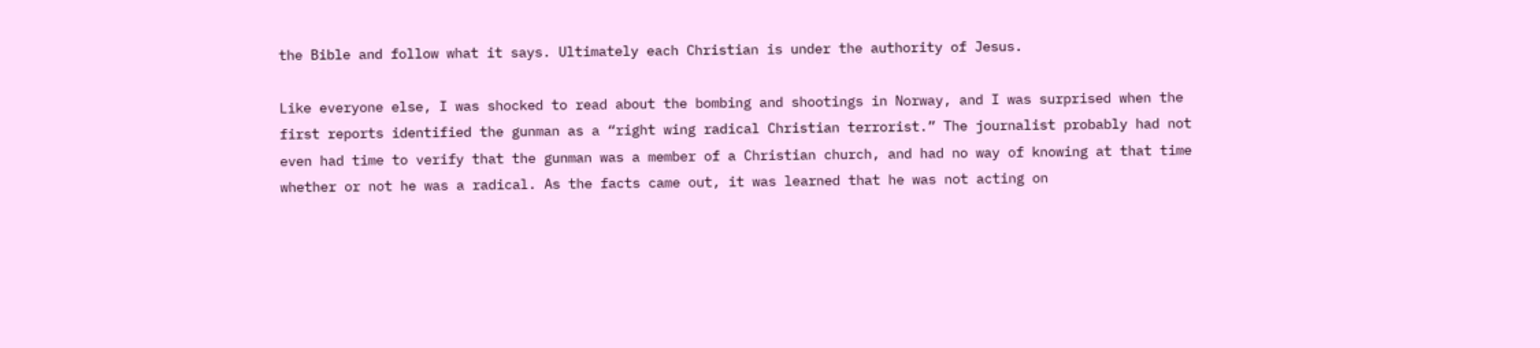the Bible and follow what it says. Ultimately each Christian is under the authority of Jesus.

Like everyone else, I was shocked to read about the bombing and shootings in Norway, and I was surprised when the first reports identified the gunman as a “right wing radical Christian terrorist.” The journalist probably had not even had time to verify that the gunman was a member of a Christian church, and had no way of knowing at that time whether or not he was a radical. As the facts came out, it was learned that he was not acting on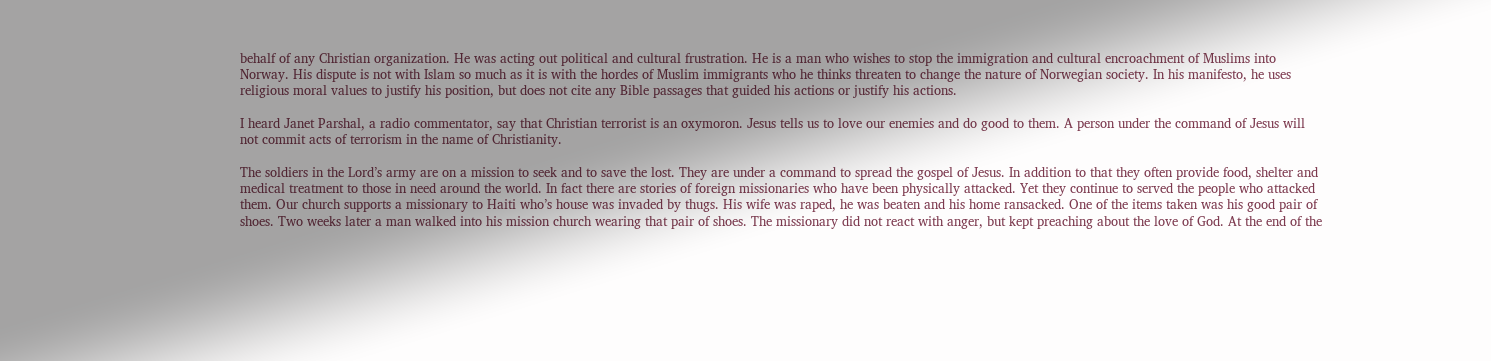behalf of any Christian organization. He was acting out political and cultural frustration. He is a man who wishes to stop the immigration and cultural encroachment of Muslims into Norway. His dispute is not with Islam so much as it is with the hordes of Muslim immigrants who he thinks threaten to change the nature of Norwegian society. In his manifesto, he uses religious moral values to justify his position, but does not cite any Bible passages that guided his actions or justify his actions.

I heard Janet Parshal, a radio commentator, say that Christian terrorist is an oxymoron. Jesus tells us to love our enemies and do good to them. A person under the command of Jesus will not commit acts of terrorism in the name of Christianity.

The soldiers in the Lord’s army are on a mission to seek and to save the lost. They are under a command to spread the gospel of Jesus. In addition to that they often provide food, shelter and medical treatment to those in need around the world. In fact there are stories of foreign missionaries who have been physically attacked. Yet they continue to served the people who attacked them. Our church supports a missionary to Haiti who’s house was invaded by thugs. His wife was raped, he was beaten and his home ransacked. One of the items taken was his good pair of shoes. Two weeks later a man walked into his mission church wearing that pair of shoes. The missionary did not react with anger, but kept preaching about the love of God. At the end of the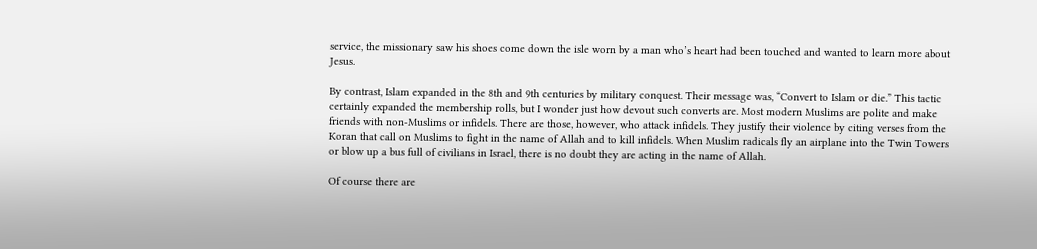service, the missionary saw his shoes come down the isle worn by a man who’s heart had been touched and wanted to learn more about Jesus.

By contrast, Islam expanded in the 8th and 9th centuries by military conquest. Their message was, “Convert to Islam or die.” This tactic certainly expanded the membership rolls, but I wonder just how devout such converts are. Most modern Muslims are polite and make friends with non-Muslims or infidels. There are those, however, who attack infidels. They justify their violence by citing verses from the Koran that call on Muslims to fight in the name of Allah and to kill infidels. When Muslim radicals fly an airplane into the Twin Towers or blow up a bus full of civilians in Israel, there is no doubt they are acting in the name of Allah.

Of course there are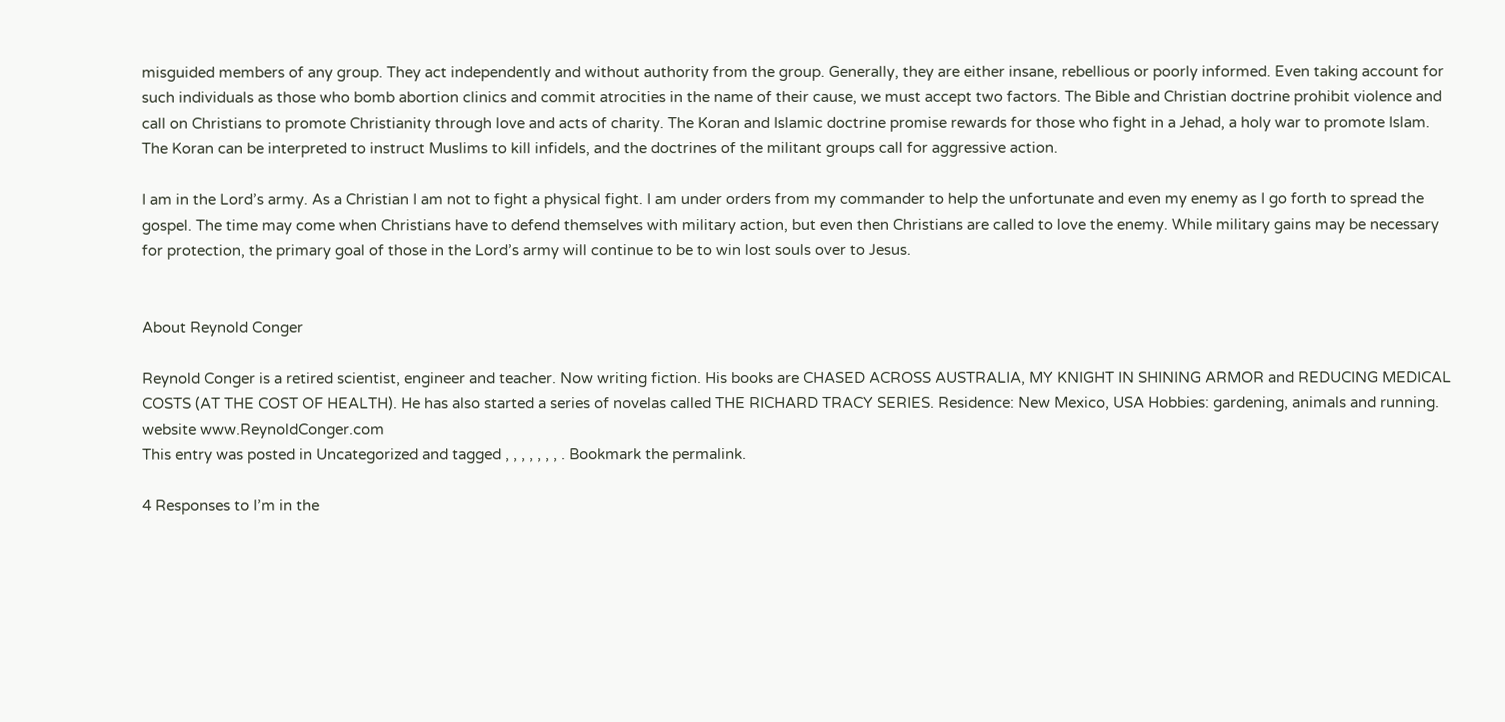misguided members of any group. They act independently and without authority from the group. Generally, they are either insane, rebellious or poorly informed. Even taking account for such individuals as those who bomb abortion clinics and commit atrocities in the name of their cause, we must accept two factors. The Bible and Christian doctrine prohibit violence and call on Christians to promote Christianity through love and acts of charity. The Koran and Islamic doctrine promise rewards for those who fight in a Jehad, a holy war to promote Islam. The Koran can be interpreted to instruct Muslims to kill infidels, and the doctrines of the militant groups call for aggressive action.

I am in the Lord’s army. As a Christian I am not to fight a physical fight. I am under orders from my commander to help the unfortunate and even my enemy as I go forth to spread the gospel. The time may come when Christians have to defend themselves with military action, but even then Christians are called to love the enemy. While military gains may be necessary for protection, the primary goal of those in the Lord’s army will continue to be to win lost souls over to Jesus.


About Reynold Conger

Reynold Conger is a retired scientist, engineer and teacher. Now writing fiction. His books are CHASED ACROSS AUSTRALIA, MY KNIGHT IN SHINING ARMOR and REDUCING MEDICAL COSTS (AT THE COST OF HEALTH). He has also started a series of novelas called THE RICHARD TRACY SERIES. Residence: New Mexico, USA Hobbies: gardening, animals and running. website www.ReynoldConger.com
This entry was posted in Uncategorized and tagged , , , , , , , . Bookmark the permalink.

4 Responses to I’m in the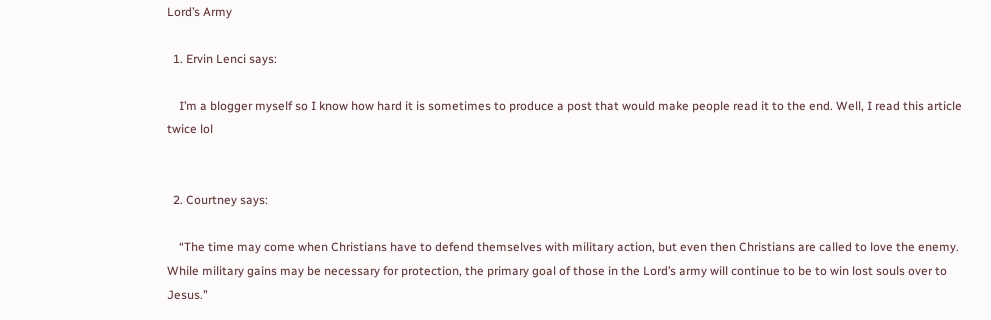Lord’s Army

  1. Ervin Lenci says:

    I’m a blogger myself so I know how hard it is sometimes to produce a post that would make people read it to the end. Well, I read this article twice lol


  2. Courtney says:

    “The time may come when Christians have to defend themselves with military action, but even then Christians are called to love the enemy. While military gains may be necessary for protection, the primary goal of those in the Lord’s army will continue to be to win lost souls over to Jesus.”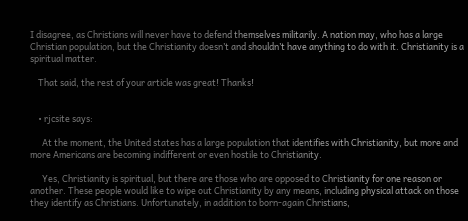I disagree, as Christians will never have to defend themselves militarily. A nation may, who has a large Christian population, but the Christianity doesn’t and shouldn’t have anything to do with it. Christianity is a spiritual matter.

    That said, the rest of your article was great! Thanks!


    • rjcsite says:

      At the moment, the United states has a large population that identifies with Christianity, but more and more Americans are becoming indifferent or even hostile to Christianity.

      Yes, Christianity is spiritual, but there are those who are opposed to Christianity for one reason or another. These people would like to wipe out Christianity by any means, including physical attack on those they identify as Christians. Unfortunately, in addition to born-again Christians,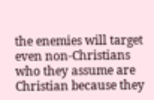the enemies will target even non-Christians who they assume are Christian because they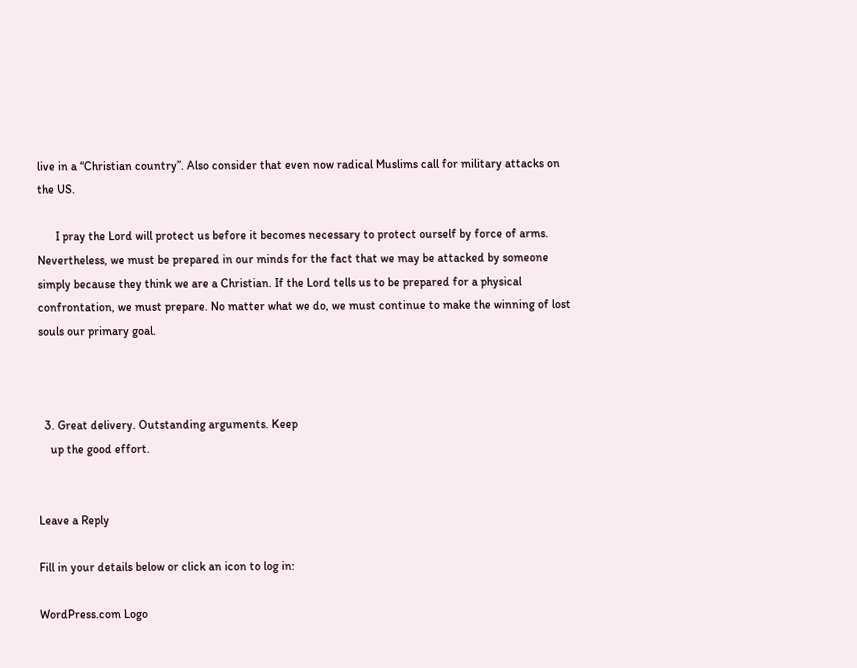live in a “Christian country”. Also consider that even now radical Muslims call for military attacks on the US.

      I pray the Lord will protect us before it becomes necessary to protect ourself by force of arms. Nevertheless, we must be prepared in our minds for the fact that we may be attacked by someone simply because they think we are a Christian. If the Lord tells us to be prepared for a physical confrontation, we must prepare. No matter what we do, we must continue to make the winning of lost souls our primary goal.



  3. Great delivery. Outstanding arguments. Keep
    up the good effort.


Leave a Reply

Fill in your details below or click an icon to log in:

WordPress.com Logo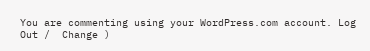You are commenting using your WordPress.com account. Log Out /  Change )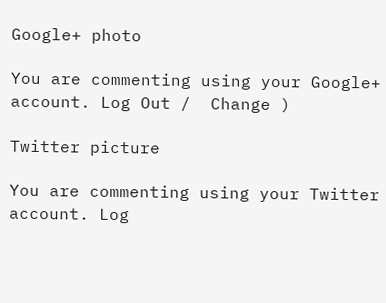Google+ photo

You are commenting using your Google+ account. Log Out /  Change )

Twitter picture

You are commenting using your Twitter account. Log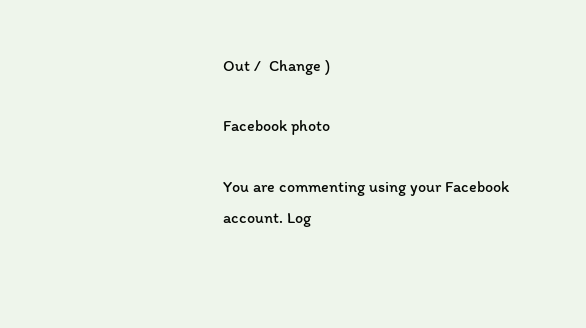Out /  Change )

Facebook photo

You are commenting using your Facebook account. Log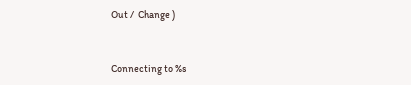Out /  Change )


Connecting to %s